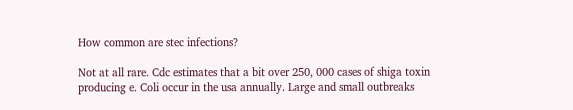How common are stec infections?

Not at all rare. Cdc estimates that a bit over 250, 000 cases of shiga toxin producing e. Coli occur in the usa annually. Large and small outbreaks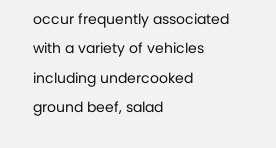occur frequently associated with a variety of vehicles including undercooked ground beef, salad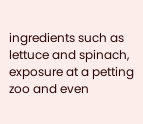ingredients such as lettuce and spinach, exposure at a petting zoo and even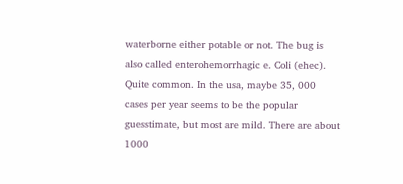waterborne either potable or not. The bug is also called enterohemorrhagic e. Coli (ehec).
Quite common. In the usa, maybe 35, 000 cases per year seems to be the popular guesstimate, but most are mild. There are about 1000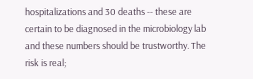hospitalizations and 30 deaths -- these are certain to be diagnosed in the microbiology lab and these numbers should be trustworthy. The risk is real;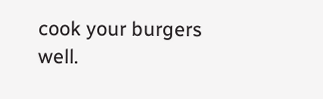cook your burgers well.